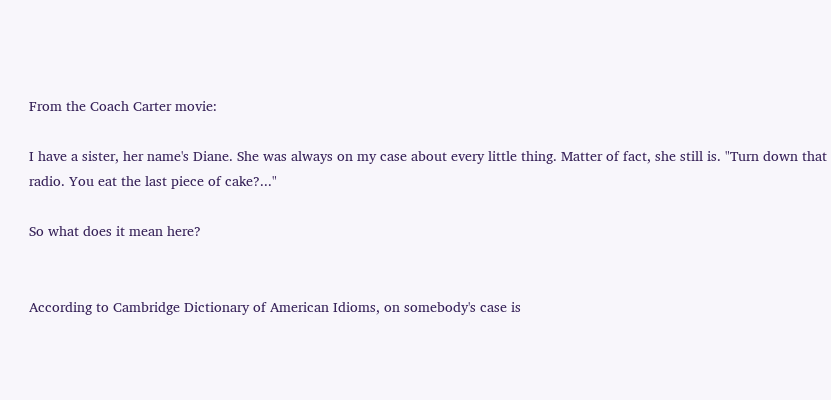From the Coach Carter movie:

I have a sister, her name's Diane. She was always on my case about every little thing. Matter of fact, she still is. "Turn down that radio. You eat the last piece of cake?..."

So what does it mean here?


According to Cambridge Dictionary of American Idioms, on somebody's case is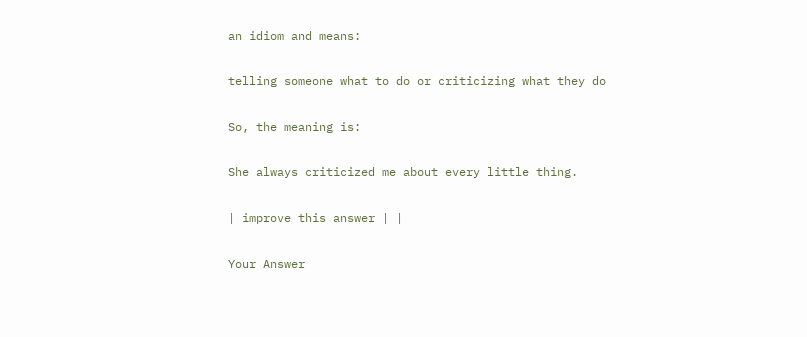an idiom and means:

telling someone what to do or criticizing what they do

So, the meaning is:

She always criticized me about every little thing.

| improve this answer | |

Your Answer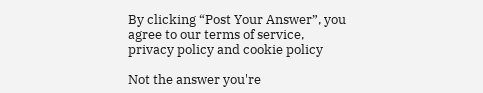By clicking “Post Your Answer”, you agree to our terms of service, privacy policy and cookie policy

Not the answer you're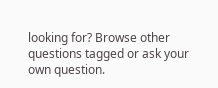looking for? Browse other questions tagged or ask your own question.